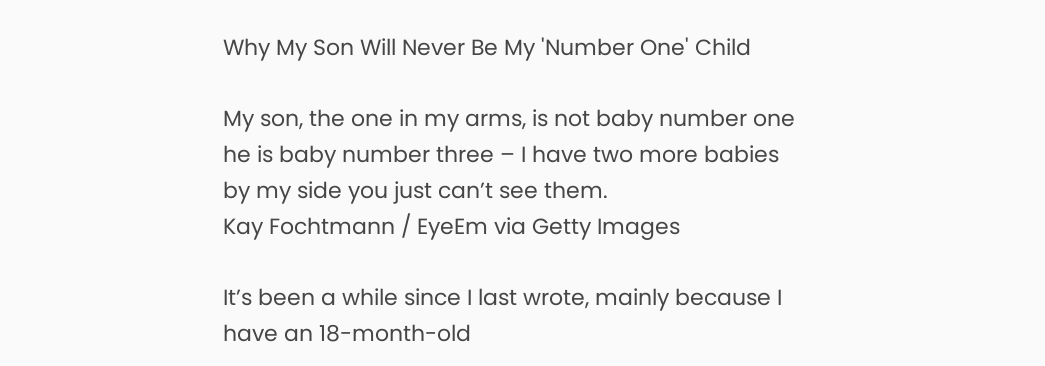Why My Son Will Never Be My 'Number One' Child

My son, the one in my arms, is not baby number one he is baby number three – I have two more babies by my side you just can’t see them.
Kay Fochtmann / EyeEm via Getty Images

It’s been a while since I last wrote, mainly because I have an 18-month-old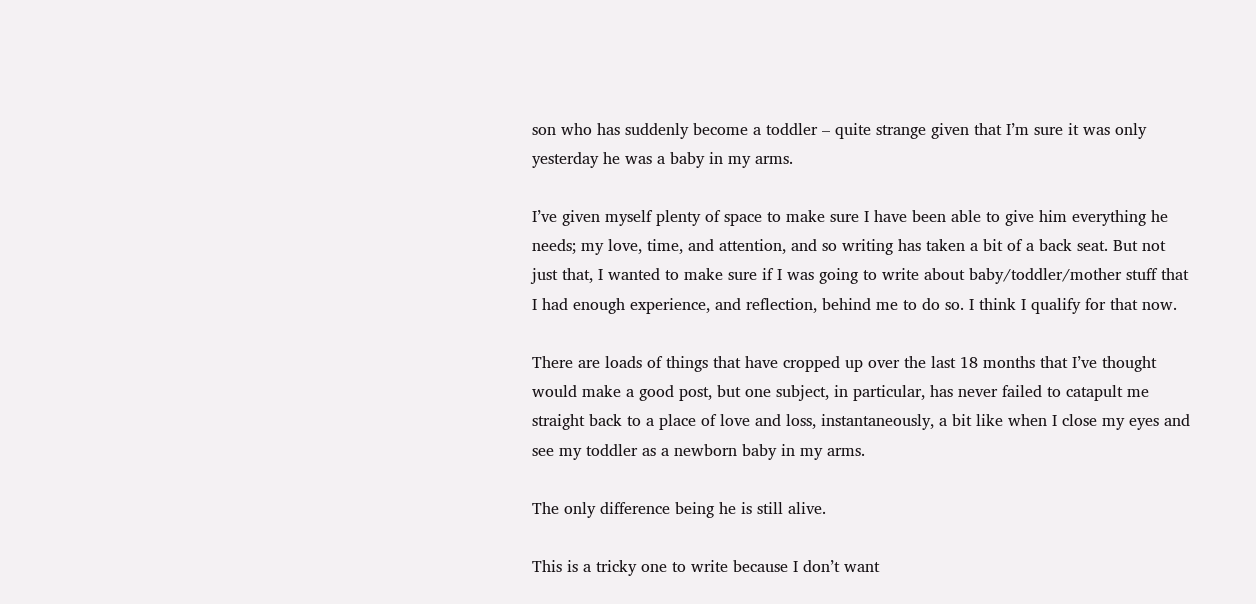son who has suddenly become a toddler – quite strange given that I’m sure it was only yesterday he was a baby in my arms.

I’ve given myself plenty of space to make sure I have been able to give him everything he needs; my love, time, and attention, and so writing has taken a bit of a back seat. But not just that, I wanted to make sure if I was going to write about baby/toddler/mother stuff that I had enough experience, and reflection, behind me to do so. I think I qualify for that now.

There are loads of things that have cropped up over the last 18 months that I’ve thought would make a good post, but one subject, in particular, has never failed to catapult me straight back to a place of love and loss, instantaneously, a bit like when I close my eyes and see my toddler as a newborn baby in my arms.

The only difference being he is still alive.

This is a tricky one to write because I don’t want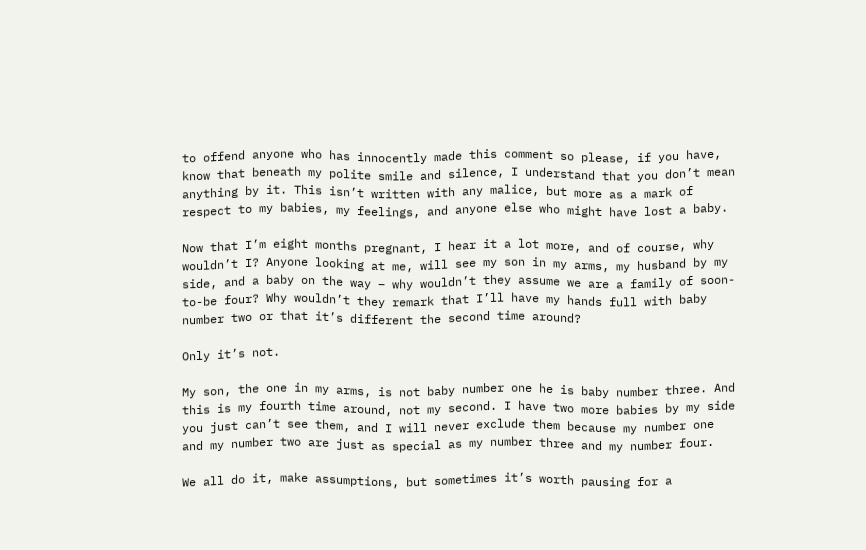to offend anyone who has innocently made this comment so please, if you have, know that beneath my polite smile and silence, I understand that you don’t mean anything by it. This isn’t written with any malice, but more as a mark of respect to my babies, my feelings, and anyone else who might have lost a baby.

Now that I’m eight months pregnant, I hear it a lot more, and of course, why wouldn’t I? Anyone looking at me, will see my son in my arms, my husband by my side, and a baby on the way – why wouldn’t they assume we are a family of soon-to-be four? Why wouldn’t they remark that I’ll have my hands full with baby number two or that it’s different the second time around?

Only it’s not.

My son, the one in my arms, is not baby number one he is baby number three. And this is my fourth time around, not my second. I have two more babies by my side you just can’t see them, and I will never exclude them because my number one and my number two are just as special as my number three and my number four.

We all do it, make assumptions, but sometimes it’s worth pausing for a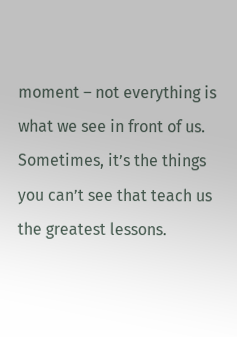moment – not everything is what we see in front of us. Sometimes, it’s the things you can’t see that teach us the greatest lessons.